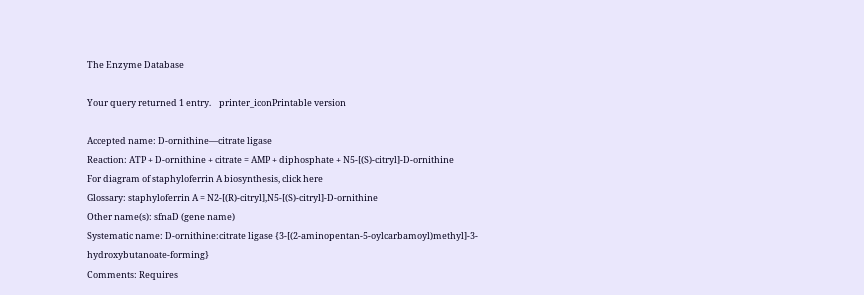The Enzyme Database

Your query returned 1 entry.    printer_iconPrintable version

Accepted name: D-ornithine—citrate ligase
Reaction: ATP + D-ornithine + citrate = AMP + diphosphate + N5-[(S)-citryl]-D-ornithine
For diagram of staphyloferrin A biosynthesis, click here
Glossary: staphyloferrin A = N2-[(R)-citryl],N5-[(S)-citryl]-D-ornithine
Other name(s): sfnaD (gene name)
Systematic name: D-ornithine:citrate ligase {3-[(2-aminopentan-5-oylcarbamoyl)methyl]-3-hydroxybutanoate-forming}
Comments: Requires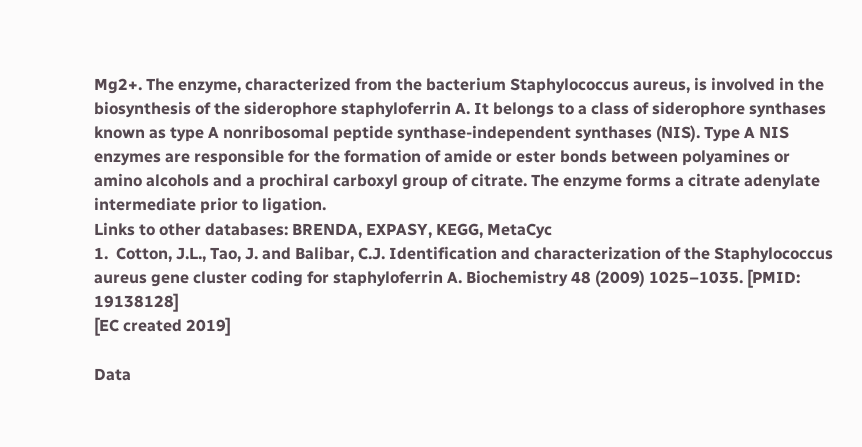Mg2+. The enzyme, characterized from the bacterium Staphylococcus aureus, is involved in the biosynthesis of the siderophore staphyloferrin A. It belongs to a class of siderophore synthases known as type A nonribosomal peptide synthase-independent synthases (NIS). Type A NIS enzymes are responsible for the formation of amide or ester bonds between polyamines or amino alcohols and a prochiral carboxyl group of citrate. The enzyme forms a citrate adenylate intermediate prior to ligation.
Links to other databases: BRENDA, EXPASY, KEGG, MetaCyc
1.  Cotton, J.L., Tao, J. and Balibar, C.J. Identification and characterization of the Staphylococcus aureus gene cluster coding for staphyloferrin A. Biochemistry 48 (2009) 1025–1035. [PMID: 19138128]
[EC created 2019]

Data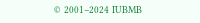© 2001–2024 IUBMB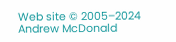Web site © 2005–2024 Andrew McDonald